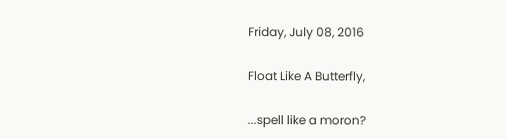Friday, July 08, 2016

Float Like A Butterfly,

...spell like a moron?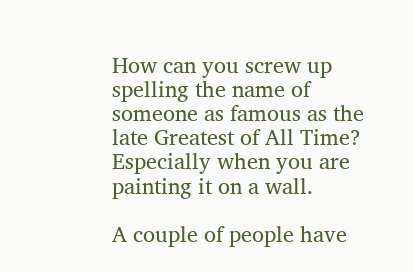How can you screw up spelling the name of someone as famous as the late Greatest of All Time? Especially when you are painting it on a wall.

A couple of people have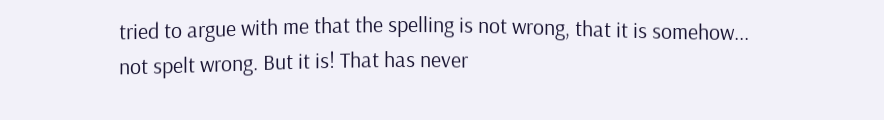tried to argue with me that the spelling is not wrong, that it is somehow... not spelt wrong. But it is! That has never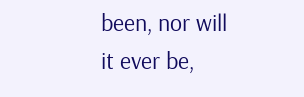been, nor will it ever be,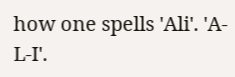how one spells 'Ali'. 'A-L-I'.